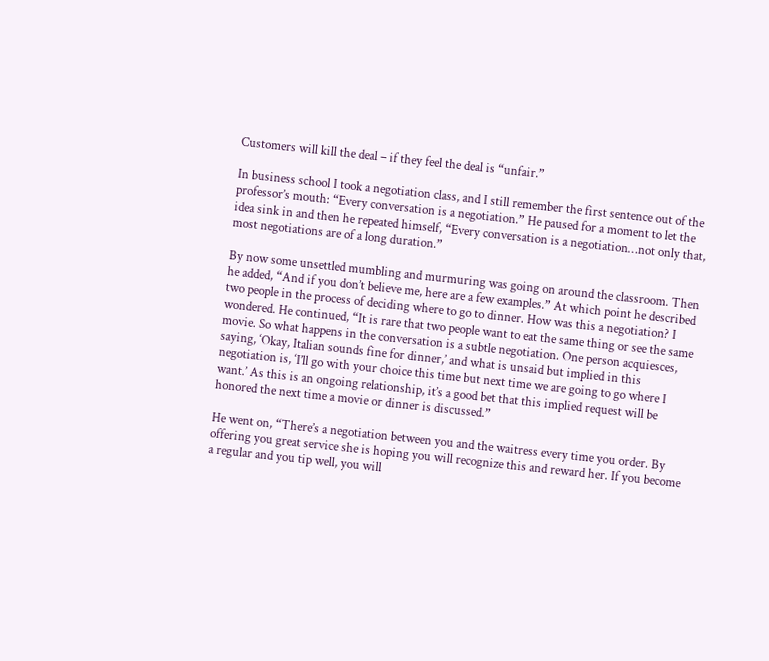Customers will kill the deal – if they feel the deal is “unfair.”

In business school I took a negotiation class, and I still remember the first sentence out of the professor’s mouth: “Every conversation is a negotiation.” He paused for a moment to let the idea sink in and then he repeated himself, “Every conversation is a negotiation…not only that, most negotiations are of a long duration.”

By now some unsettled mumbling and murmuring was going on around the classroom. Then he added, “And if you don’t believe me, here are a few examples.” At which point he described two people in the process of deciding where to go to dinner. How was this a negotiation? I wondered. He continued, “It is rare that two people want to eat the same thing or see the same movie. So what happens in the conversation is a subtle negotiation. One person acquiesces, saying, ‘Okay, Italian sounds fine for dinner,’ and what is unsaid but implied in this negotiation is, ‘I’ll go with your choice this time but next time we are going to go where I want.’ As this is an ongoing relationship, it’s a good bet that this implied request will be honored the next time a movie or dinner is discussed.”

He went on, “There’s a negotiation between you and the waitress every time you order. By offering you great service she is hoping you will recognize this and reward her. If you become a regular and you tip well, you will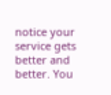notice your service gets better and better. You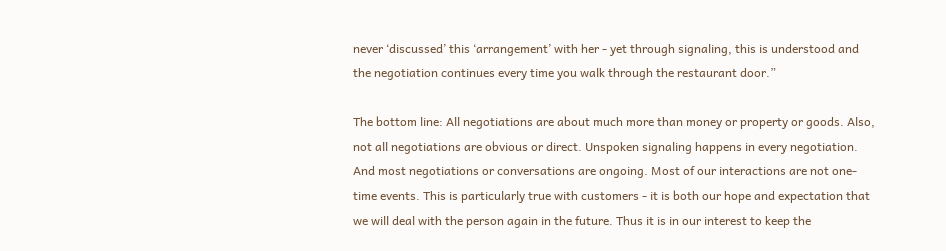never ‘discussed’ this ‘arrangement’ with her - yet through signaling, this is understood and the negotiation continues every time you walk through the restaurant door.”

The bottom line: All negotiations are about much more than money or property or goods. Also, not all negotiations are obvious or direct. Unspoken signaling happens in every negotiation. And most negotiations or conversations are ongoing. Most of our interactions are not one-time events. This is particularly true with customers - it is both our hope and expectation that we will deal with the person again in the future. Thus it is in our interest to keep the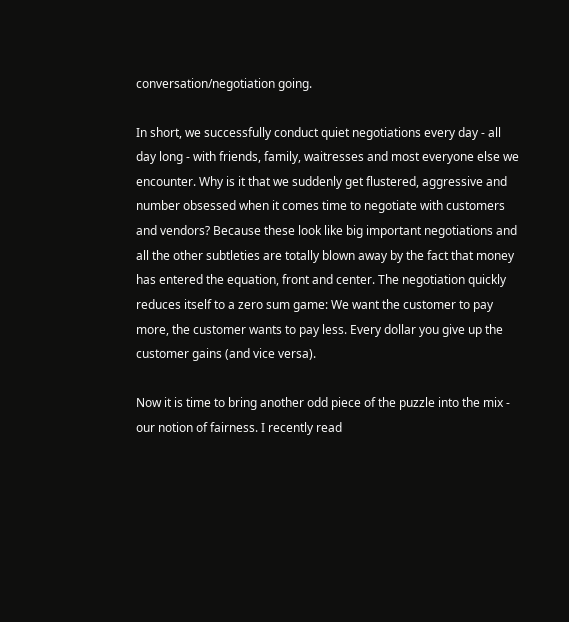conversation/negotiation going.

In short, we successfully conduct quiet negotiations every day - all day long - with friends, family, waitresses and most everyone else we encounter. Why is it that we suddenly get flustered, aggressive and number obsessed when it comes time to negotiate with customers and vendors? Because these look like big important negotiations and all the other subtleties are totally blown away by the fact that money has entered the equation, front and center. The negotiation quickly reduces itself to a zero sum game: We want the customer to pay more, the customer wants to pay less. Every dollar you give up the customer gains (and vice versa).

Now it is time to bring another odd piece of the puzzle into the mix - our notion of fairness. I recently read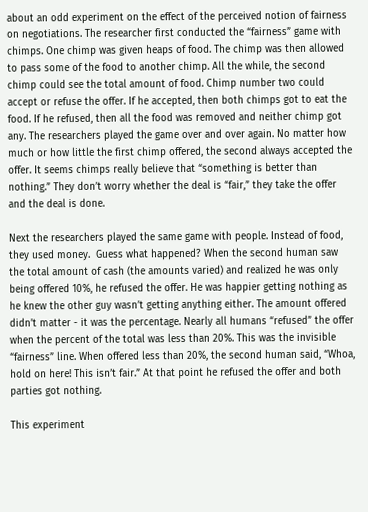about an odd experiment on the effect of the perceived notion of fairness on negotiations. The researcher first conducted the “fairness” game with chimps. One chimp was given heaps of food. The chimp was then allowed to pass some of the food to another chimp. All the while, the second chimp could see the total amount of food. Chimp number two could accept or refuse the offer. If he accepted, then both chimps got to eat the food. If he refused, then all the food was removed and neither chimp got any. The researchers played the game over and over again. No matter how much or how little the first chimp offered, the second always accepted the offer. It seems chimps really believe that “something is better than nothing.” They don’t worry whether the deal is “fair,” they take the offer and the deal is done.

Next the researchers played the same game with people. Instead of food, they used money.  Guess what happened? When the second human saw the total amount of cash (the amounts varied) and realized he was only being offered 10%, he refused the offer. He was happier getting nothing as he knew the other guy wasn’t getting anything either. The amount offered didn’t matter - it was the percentage. Nearly all humans “refused” the offer when the percent of the total was less than 20%. This was the invisible “fairness” line. When offered less than 20%, the second human said, “Whoa, hold on here! This isn’t fair.” At that point he refused the offer and both parties got nothing.

This experiment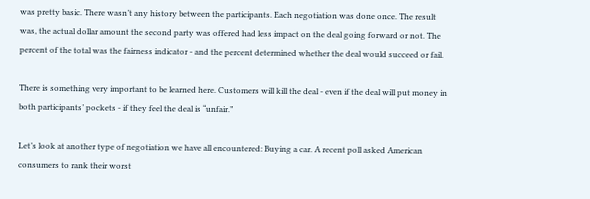was pretty basic. There wasn’t any history between the participants. Each negotiation was done once. The result was, the actual dollar amount the second party was offered had less impact on the deal going forward or not. The percent of the total was the fairness indicator - and the percent determined whether the deal would succeed or fail.

There is something very important to be learned here. Customers will kill the deal - even if the deal will put money in both participants’ pockets - if they feel the deal is “unfair.”

Let’s look at another type of negotiation we have all encountered: Buying a car. A recent poll asked American consumers to rank their worst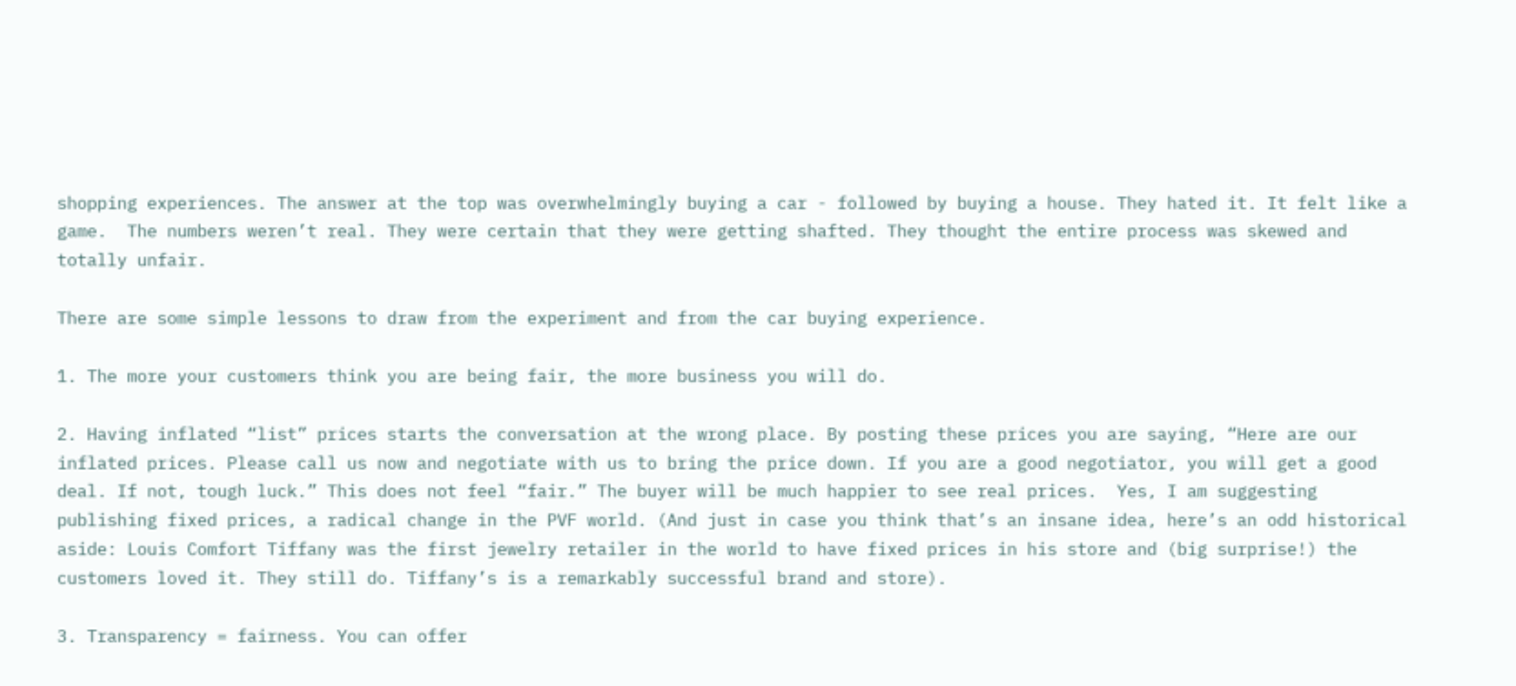shopping experiences. The answer at the top was overwhelmingly buying a car - followed by buying a house. They hated it. It felt like a game.  The numbers weren’t real. They were certain that they were getting shafted. They thought the entire process was skewed and totally unfair.

There are some simple lessons to draw from the experiment and from the car buying experience.

1. The more your customers think you are being fair, the more business you will do.

2. Having inflated “list” prices starts the conversation at the wrong place. By posting these prices you are saying, “Here are our inflated prices. Please call us now and negotiate with us to bring the price down. If you are a good negotiator, you will get a good deal. If not, tough luck.” This does not feel “fair.” The buyer will be much happier to see real prices.  Yes, I am suggesting publishing fixed prices, a radical change in the PVF world. (And just in case you think that’s an insane idea, here’s an odd historical aside: Louis Comfort Tiffany was the first jewelry retailer in the world to have fixed prices in his store and (big surprise!) the customers loved it. They still do. Tiffany’s is a remarkably successful brand and store).

3. Transparency = fairness. You can offer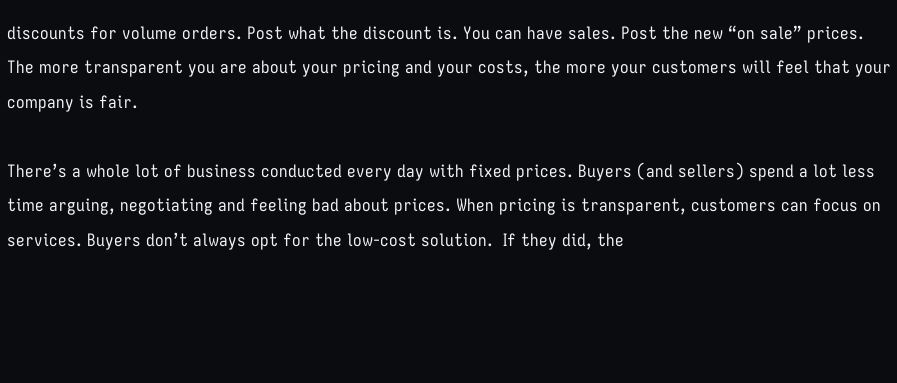discounts for volume orders. Post what the discount is. You can have sales. Post the new “on sale” prices. The more transparent you are about your pricing and your costs, the more your customers will feel that your company is fair.

There’s a whole lot of business conducted every day with fixed prices. Buyers (and sellers) spend a lot less time arguing, negotiating and feeling bad about prices. When pricing is transparent, customers can focus on services. Buyers don’t always opt for the low-cost solution.  If they did, the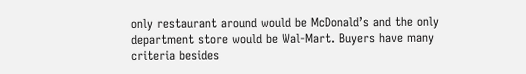only restaurant around would be McDonald’s and the only department store would be Wal-Mart. Buyers have many criteria besides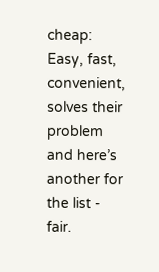cheap: Easy, fast, convenient, solves their problem and here’s another for the list - fair.